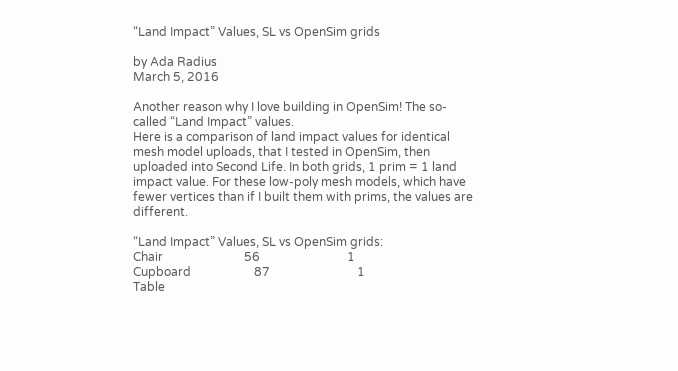“Land Impact” Values, SL vs OpenSim grids

by Ada Radius
March 5, 2016

Another reason why I love building in OpenSim! The so-called “Land Impact” values.
Here is a comparison of land impact values for identical mesh model uploads, that I tested in OpenSim, then uploaded into Second Life. In both grids, 1 prim = 1 land impact value. For these low-poly mesh models, which have fewer vertices than if I built them with prims, the values are different.

“Land Impact” Values, SL vs OpenSim grids:
Chair                           56                             1
Cupboard                     87                             1
Table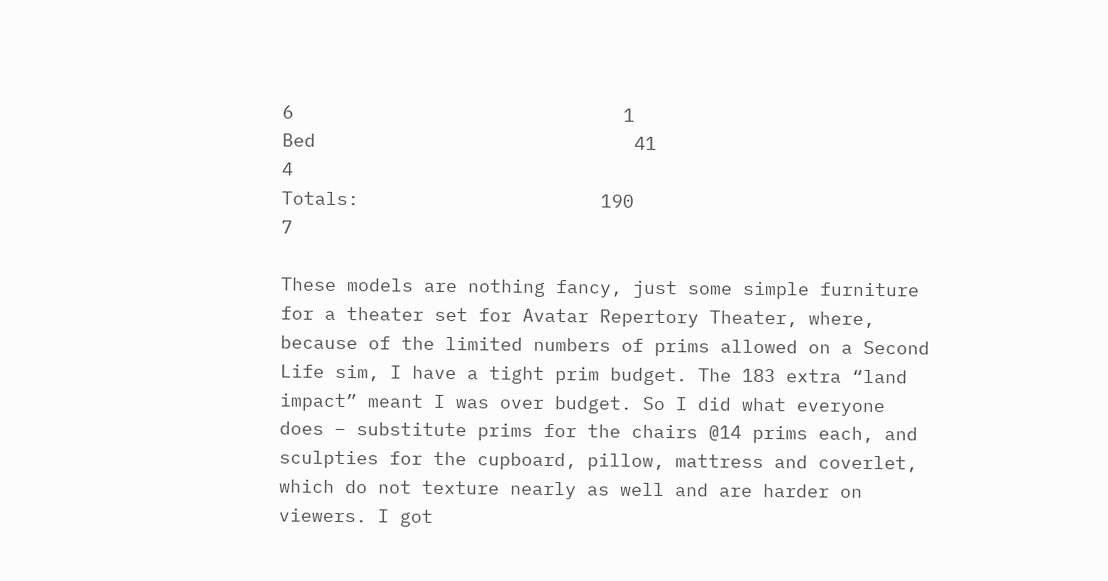6                              1
Bed                             41                             4
Totals:                      190                              7

These models are nothing fancy, just some simple furniture for a theater set for Avatar Repertory Theater, where, because of the limited numbers of prims allowed on a Second Life sim, I have a tight prim budget. The 183 extra “land impact” meant I was over budget. So I did what everyone does – substitute prims for the chairs @14 prims each, and sculpties for the cupboard, pillow, mattress and coverlet, which do not texture nearly as well and are harder on viewers. I got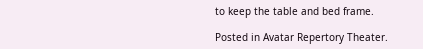to keep the table and bed frame.

Posted in Avatar Repertory Theater.